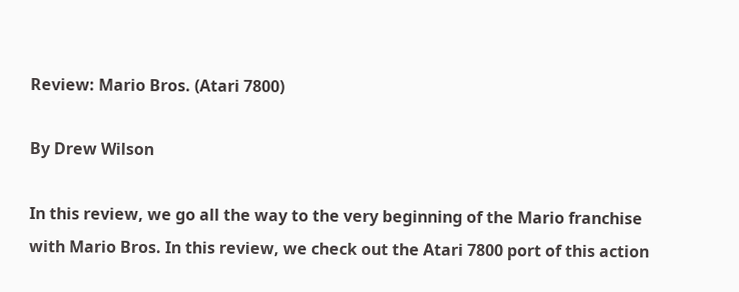Review: Mario Bros. (Atari 7800)

By Drew Wilson

In this review, we go all the way to the very beginning of the Mario franchise with Mario Bros. In this review, we check out the Atari 7800 port of this action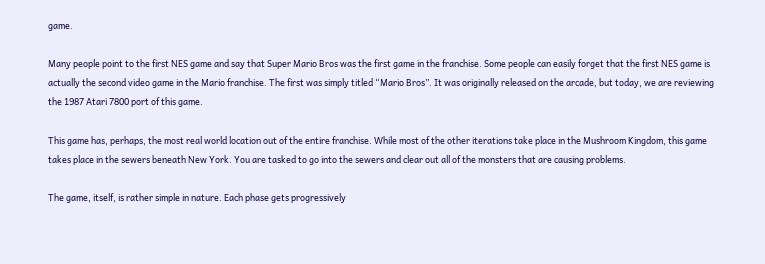game.

Many people point to the first NES game and say that Super Mario Bros was the first game in the franchise. Some people can easily forget that the first NES game is actually the second video game in the Mario franchise. The first was simply titled “Mario Bros”. It was originally released on the arcade, but today, we are reviewing the 1987 Atari 7800 port of this game.

This game has, perhaps, the most real world location out of the entire franchise. While most of the other iterations take place in the Mushroom Kingdom, this game takes place in the sewers beneath New York. You are tasked to go into the sewers and clear out all of the monsters that are causing problems.

The game, itself, is rather simple in nature. Each phase gets progressively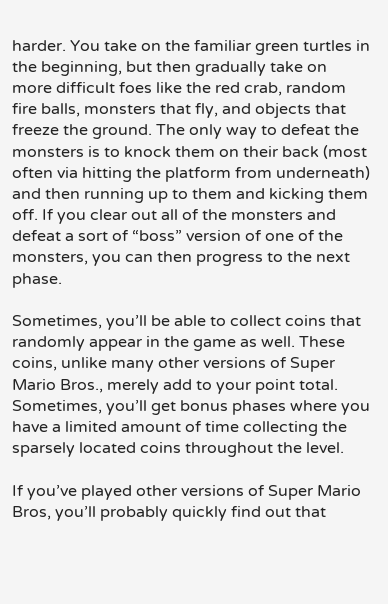harder. You take on the familiar green turtles in the beginning, but then gradually take on more difficult foes like the red crab, random fire balls, monsters that fly, and objects that freeze the ground. The only way to defeat the monsters is to knock them on their back (most often via hitting the platform from underneath) and then running up to them and kicking them off. If you clear out all of the monsters and defeat a sort of “boss” version of one of the monsters, you can then progress to the next phase.

Sometimes, you’ll be able to collect coins that randomly appear in the game as well. These coins, unlike many other versions of Super Mario Bros., merely add to your point total. Sometimes, you’ll get bonus phases where you have a limited amount of time collecting the sparsely located coins throughout the level.

If you’ve played other versions of Super Mario Bros, you’ll probably quickly find out that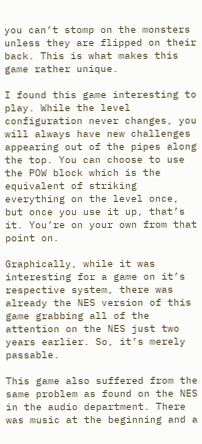you can’t stomp on the monsters unless they are flipped on their back. This is what makes this game rather unique.

I found this game interesting to play. While the level configuration never changes, you will always have new challenges appearing out of the pipes along the top. You can choose to use the POW block which is the equivalent of striking everything on the level once, but once you use it up, that’s it. You’re on your own from that point on.

Graphically, while it was interesting for a game on it’s respective system, there was already the NES version of this game grabbing all of the attention on the NES just two years earlier. So, it’s merely passable.

This game also suffered from the same problem as found on the NES in the audio department. There was music at the beginning and a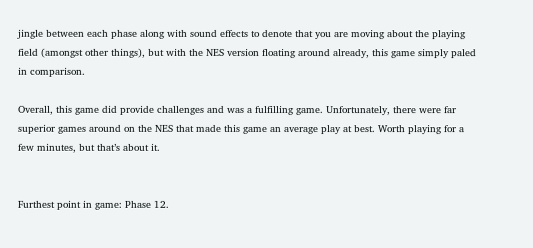jingle between each phase along with sound effects to denote that you are moving about the playing field (amongst other things), but with the NES version floating around already, this game simply paled in comparison.

Overall, this game did provide challenges and was a fulfilling game. Unfortunately, there were far superior games around on the NES that made this game an average play at best. Worth playing for a few minutes, but that’s about it.


Furthest point in game: Phase 12.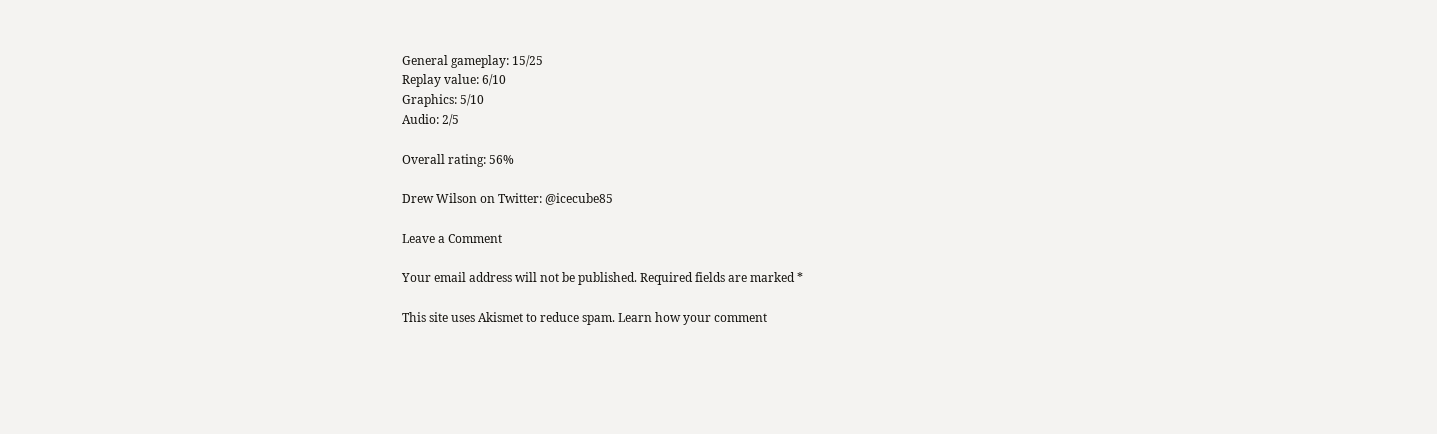General gameplay: 15/25
Replay value: 6/10
Graphics: 5/10
Audio: 2/5

Overall rating: 56%

Drew Wilson on Twitter: @icecube85

Leave a Comment

Your email address will not be published. Required fields are marked *

This site uses Akismet to reduce spam. Learn how your comment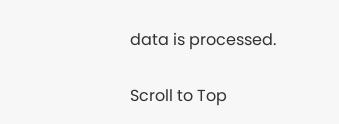data is processed.

Scroll to Top